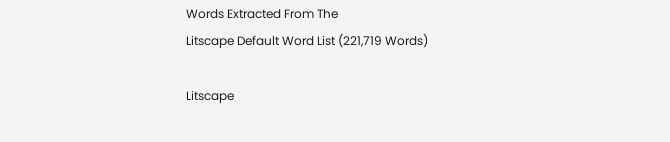Words Extracted From The
Litscape Default Word List (221,719 Words)

Litscape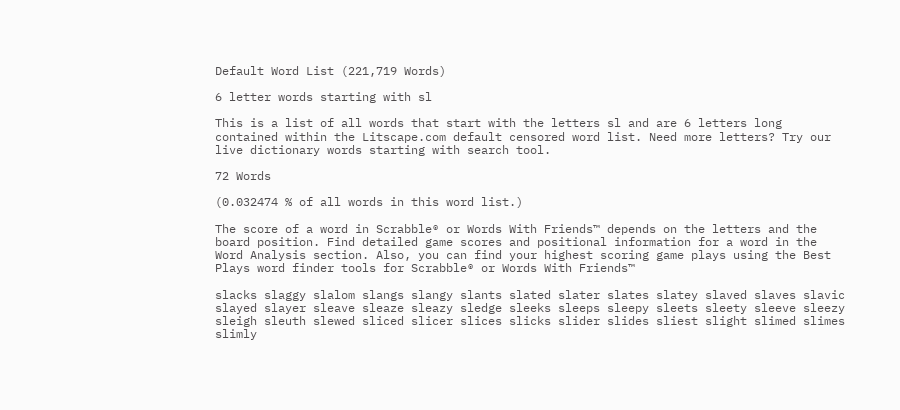Default Word List (221,719 Words)

6 letter words starting with sl

This is a list of all words that start with the letters sl and are 6 letters long contained within the Litscape.com default censored word list. Need more letters? Try our live dictionary words starting with search tool.

72 Words

(0.032474 % of all words in this word list.)

The score of a word in Scrabble® or Words With Friends™ depends on the letters and the board position. Find detailed game scores and positional information for a word in the Word Analysis section. Also, you can find your highest scoring game plays using the Best Plays word finder tools for Scrabble® or Words With Friends™

slacks slaggy slalom slangs slangy slants slated slater slates slatey slaved slaves slavic slayed slayer sleave sleaze sleazy sledge sleeks sleeps sleepy sleets sleety sleeve sleezy sleigh sleuth slewed sliced slicer slices slicks slider slides sliest slight slimed slimes slimly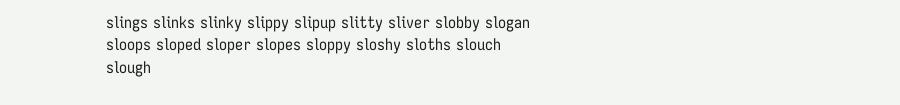slings slinks slinky slippy slipup slitty sliver slobby slogan sloops sloped sloper slopes sloppy sloshy sloths slouch slough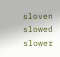sloven slowed slower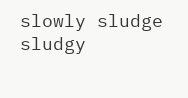slowly sludge sludgy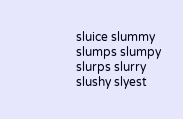sluice slummy slumps slumpy slurps slurry slushy slyest